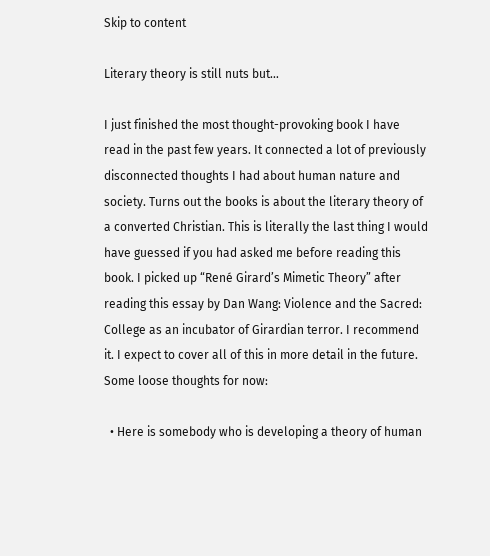Skip to content

Literary theory is still nuts but…

I just finished the most thought-provoking book I have read in the past few years. It connected a lot of previously disconnected thoughts I had about human nature and society. Turns out the books is about the literary theory of a converted Christian. This is literally the last thing I would have guessed if you had asked me before reading this book. I picked up “René Girard’s Mimetic Theory” after reading this essay by Dan Wang: Violence and the Sacred: College as an incubator of Girardian terror. I recommend it. I expect to cover all of this in more detail in the future. Some loose thoughts for now:

  • Here is somebody who is developing a theory of human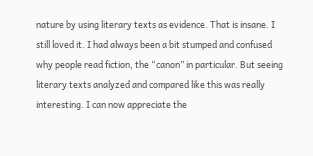nature by using literary texts as evidence. That is insane. I still loved it. I had always been a bit stumped and confused why people read fiction, the “canon” in particular. But seeing literary texts analyzed and compared like this was really interesting. I can now appreciate the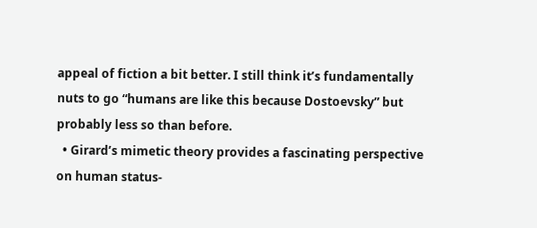appeal of fiction a bit better. I still think it’s fundamentally nuts to go “humans are like this because Dostoevsky” but probably less so than before.
  • Girard’s mimetic theory provides a fascinating perspective on human status-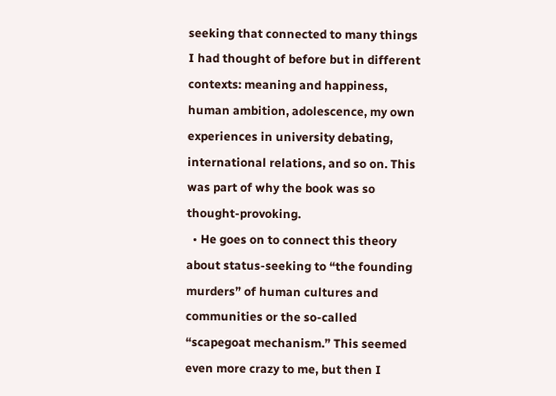seeking that connected to many things I had thought of before but in different contexts: meaning and happiness, human ambition, adolescence, my own experiences in university debating, international relations, and so on. This was part of why the book was so thought-provoking.
  • He goes on to connect this theory about status-seeking to “the founding murders” of human cultures and communities or the so-called “scapegoat mechanism.” This seemed even more crazy to me, but then I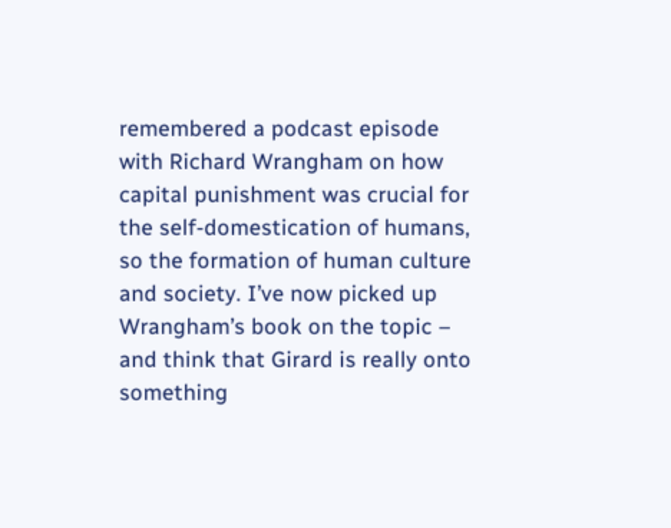remembered a podcast episode with Richard Wrangham on how capital punishment was crucial for the self-domestication of humans, so the formation of human culture and society. I’ve now picked up Wrangham’s book on the topic – and think that Girard is really onto something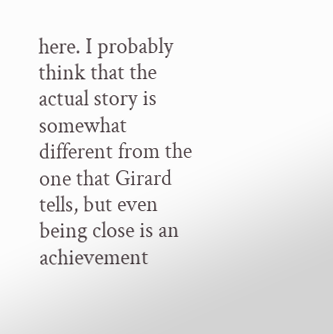here. I probably think that the actual story is somewhat different from the one that Girard tells, but even being close is an achievement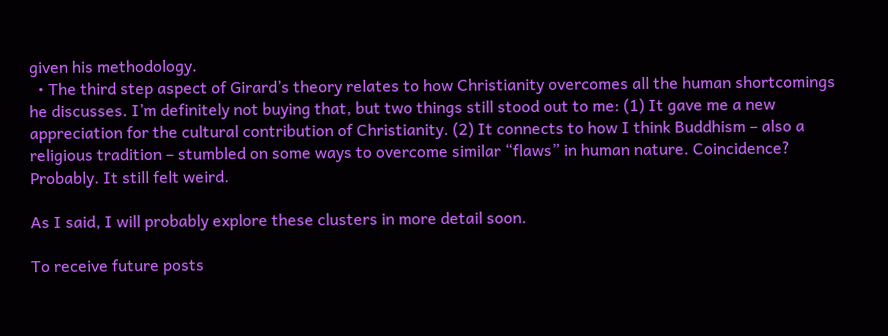given his methodology.
  • The third step aspect of Girard’s theory relates to how Christianity overcomes all the human shortcomings he discusses. I’m definitely not buying that, but two things still stood out to me: (1) It gave me a new appreciation for the cultural contribution of Christianity. (2) It connects to how I think Buddhism – also a religious tradition – stumbled on some ways to overcome similar “flaws” in human nature. Coincidence? Probably. It still felt weird.

As I said, I will probably explore these clusters in more detail soon.

To receive future posts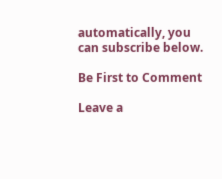automatically, you can subscribe below.

Be First to Comment

Leave a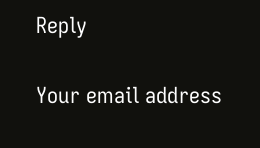Reply

Your email address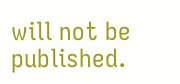will not be published.